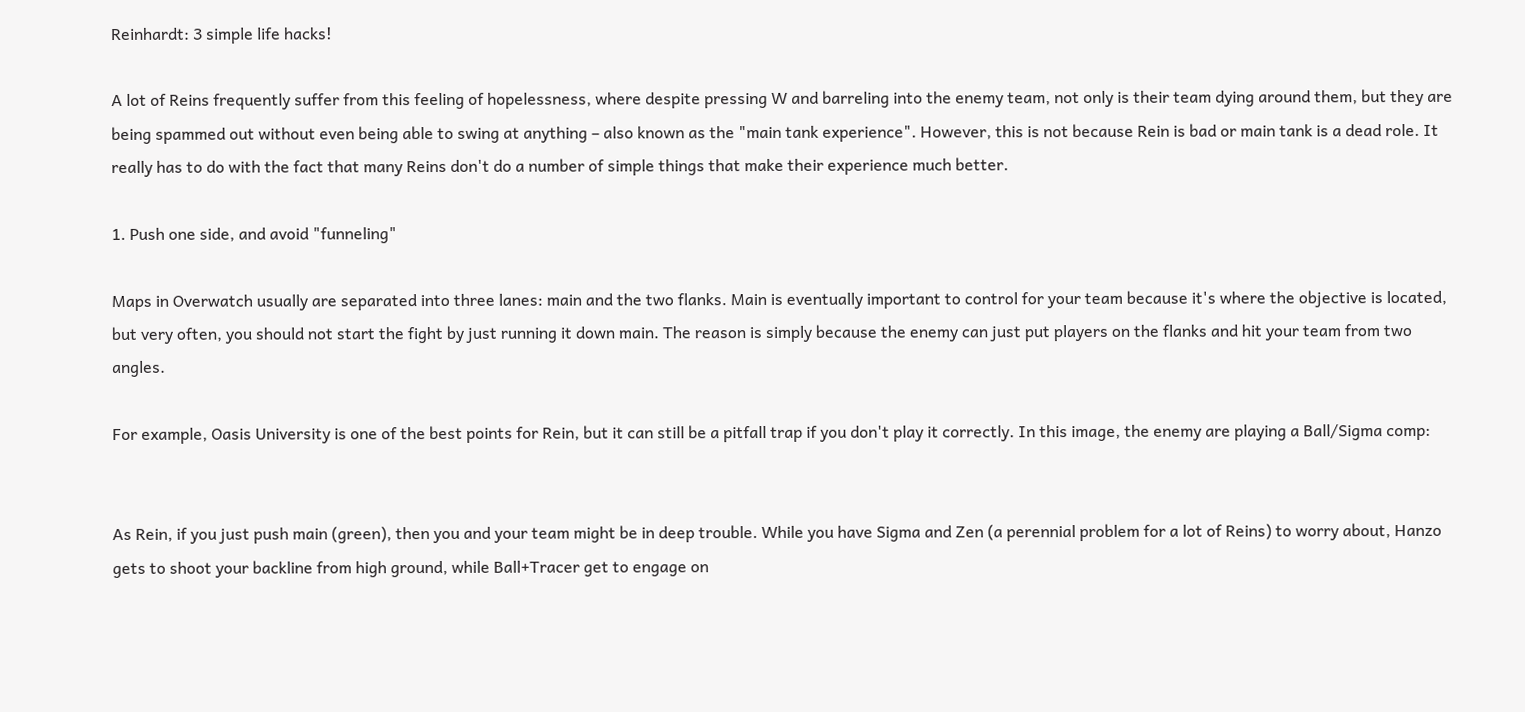Reinhardt: 3 simple life hacks!

A lot of Reins frequently suffer from this feeling of hopelessness, where despite pressing W and barreling into the enemy team, not only is their team dying around them, but they are being spammed out without even being able to swing at anything – also known as the "main tank experience". However, this is not because Rein is bad or main tank is a dead role. It really has to do with the fact that many Reins don't do a number of simple things that make their experience much better.

1. Push one side, and avoid "funneling"

Maps in Overwatch usually are separated into three lanes: main and the two flanks. Main is eventually important to control for your team because it's where the objective is located, but very often, you should not start the fight by just running it down main. The reason is simply because the enemy can just put players on the flanks and hit your team from two angles.

For example, Oasis University is one of the best points for Rein, but it can still be a pitfall trap if you don't play it correctly. In this image, the enemy are playing a Ball/Sigma comp:


As Rein, if you just push main (green), then you and your team might be in deep trouble. While you have Sigma and Zen (a perennial problem for a lot of Reins) to worry about, Hanzo gets to shoot your backline from high ground, while Ball+Tracer get to engage on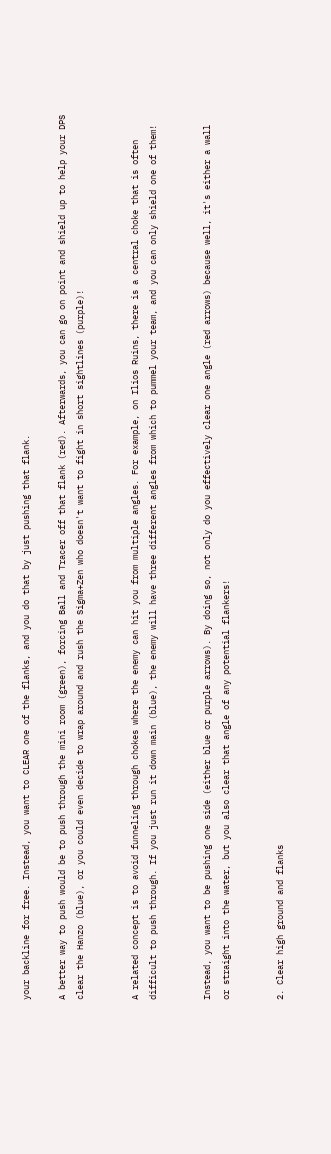your backline for free. Instead, you want to CLEAR one of the flanks, and you do that by just pushing that flank.

A better way to push would be to push through the mini room (green), forcing Ball and Tracer off that flank (red). Afterwards, you can go on point and shield up to help your DPS clear the Hanzo (blue), or you could even decide to wrap around and rush the Sigma+Zen who doesn't want to fight in short sightlines (purple)!


A related concept is to avoid funneling through chokes where the enemy can hit you from multiple angles. For example, on Ilios Ruins, there is a central choke that is often difficult to push through. If you just run it down main (blue), the enemy will have three different angles from which to pummel your team, and you can only shield one of them!


Instead, you want to be pushing one side (either blue or purple arrows). By doing so, not only do you effectively clear one angle (red arrows) because well, it's either a wall or straight into the water, but you also clear that angle of any potential flankers!


2. Clear high ground and flanks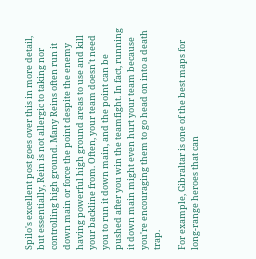Spilo's excellent post goes over this in more detail, but essentially, Rein is not allergic to taking nor controlling high ground. Many Reins often run it down main or force the point despite the enemy having powerful high ground areas to use and kill your backline from. Often, your team doesn't need you to run it down main, and the point can be pushed after you win the teamfight. In fact, running it down main might even hurt your team because you're encouraging them to go head on into a death trap.

For example, Gibraltar is one of the best maps for long-range heroes that can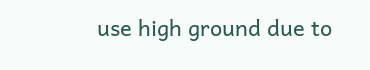use high ground due to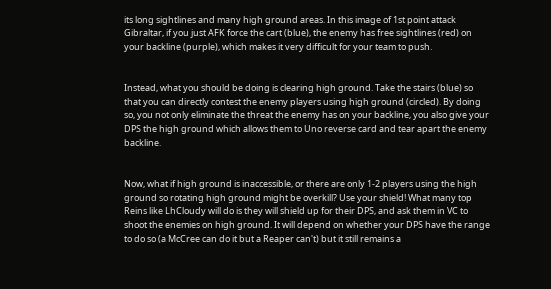its long sightlines and many high ground areas. In this image of 1st point attack Gibraltar, if you just AFK force the cart (blue), the enemy has free sightlines (red) on your backline (purple), which makes it very difficult for your team to push.


Instead, what you should be doing is clearing high ground. Take the stairs (blue) so that you can directly contest the enemy players using high ground (circled). By doing so, you not only eliminate the threat the enemy has on your backline, you also give your DPS the high ground which allows them to Uno reverse card and tear apart the enemy backline.


Now, what if high ground is inaccessible, or there are only 1-2 players using the high ground so rotating high ground might be overkill? Use your shield! What many top Reins like LhCloudy will do is they will shield up for their DPS, and ask them in VC to shoot the enemies on high ground. It will depend on whether your DPS have the range to do so (a McCree can do it but a Reaper can't) but it still remains a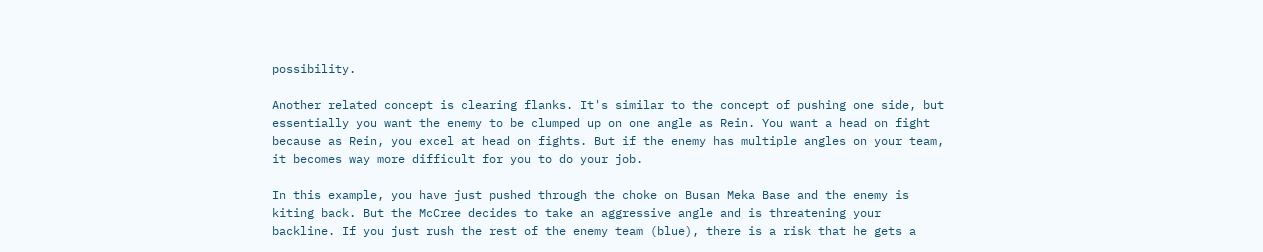possibility.

Another related concept is clearing flanks. It's similar to the concept of pushing one side, but essentially you want the enemy to be clumped up on one angle as Rein. You want a head on fight because as Rein, you excel at head on fights. But if the enemy has multiple angles on your team, it becomes way more difficult for you to do your job.

In this example, you have just pushed through the choke on Busan Meka Base and the enemy is kiting back. But the McCree decides to take an aggressive angle and is threatening your backline. If you just rush the rest of the enemy team (blue), there is a risk that he gets a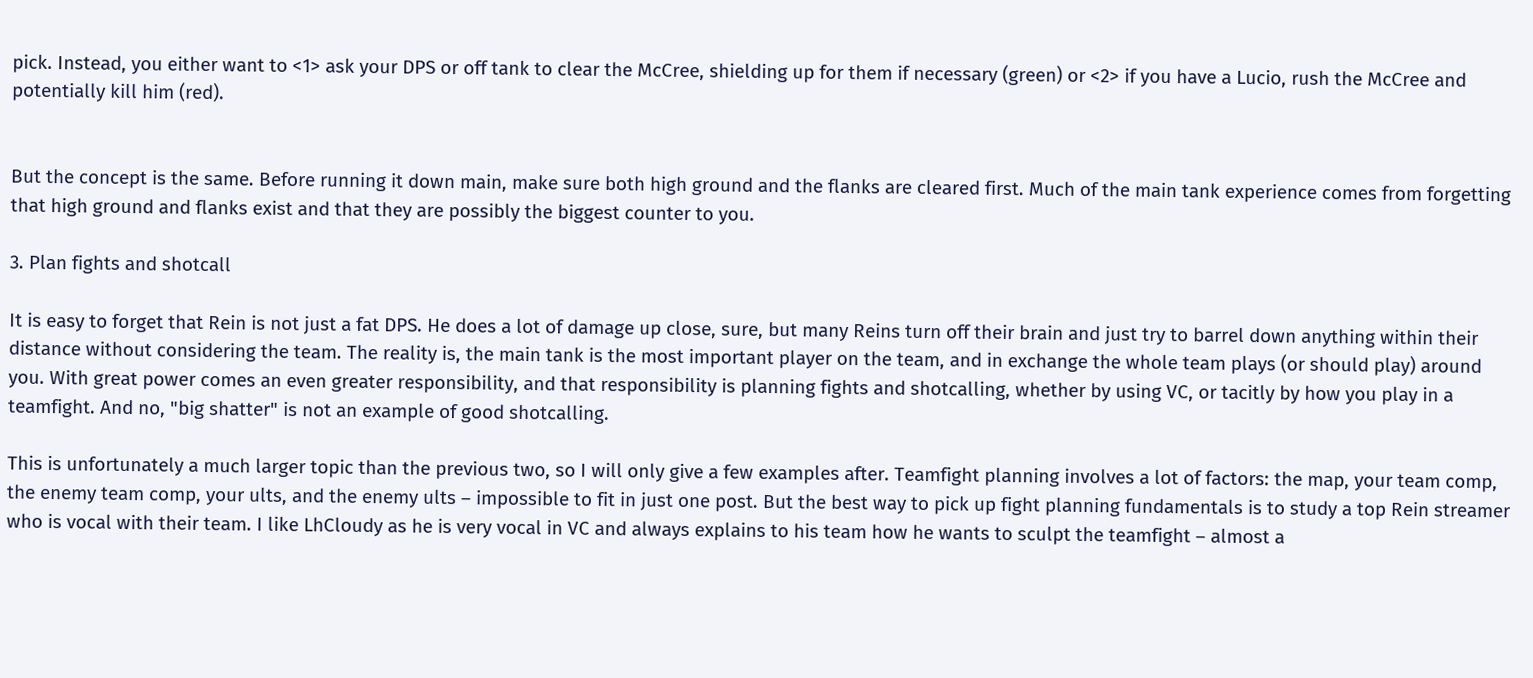pick. Instead, you either want to <1> ask your DPS or off tank to clear the McCree, shielding up for them if necessary (green) or <2> if you have a Lucio, rush the McCree and potentially kill him (red).


But the concept is the same. Before running it down main, make sure both high ground and the flanks are cleared first. Much of the main tank experience comes from forgetting that high ground and flanks exist and that they are possibly the biggest counter to you.

3. Plan fights and shotcall

It is easy to forget that Rein is not just a fat DPS. He does a lot of damage up close, sure, but many Reins turn off their brain and just try to barrel down anything within their distance without considering the team. The reality is, the main tank is the most important player on the team, and in exchange the whole team plays (or should play) around you. With great power comes an even greater responsibility, and that responsibility is planning fights and shotcalling, whether by using VC, or tacitly by how you play in a teamfight. And no, "big shatter" is not an example of good shotcalling.

This is unfortunately a much larger topic than the previous two, so I will only give a few examples after. Teamfight planning involves a lot of factors: the map, your team comp, the enemy team comp, your ults, and the enemy ults – impossible to fit in just one post. But the best way to pick up fight planning fundamentals is to study a top Rein streamer who is vocal with their team. I like LhCloudy as he is very vocal in VC and always explains to his team how he wants to sculpt the teamfight – almost a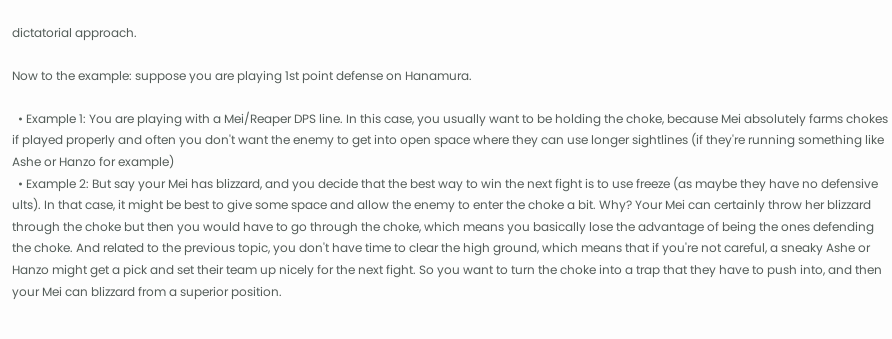dictatorial approach.

Now to the example: suppose you are playing 1st point defense on Hanamura.

  • Example 1: You are playing with a Mei/Reaper DPS line. In this case, you usually want to be holding the choke, because Mei absolutely farms chokes if played properly and often you don't want the enemy to get into open space where they can use longer sightlines (if they're running something like Ashe or Hanzo for example)
  • Example 2: But say your Mei has blizzard, and you decide that the best way to win the next fight is to use freeze (as maybe they have no defensive ults). In that case, it might be best to give some space and allow the enemy to enter the choke a bit. Why? Your Mei can certainly throw her blizzard through the choke but then you would have to go through the choke, which means you basically lose the advantage of being the ones defending the choke. And related to the previous topic, you don't have time to clear the high ground, which means that if you're not careful, a sneaky Ashe or Hanzo might get a pick and set their team up nicely for the next fight. So you want to turn the choke into a trap that they have to push into, and then your Mei can blizzard from a superior position.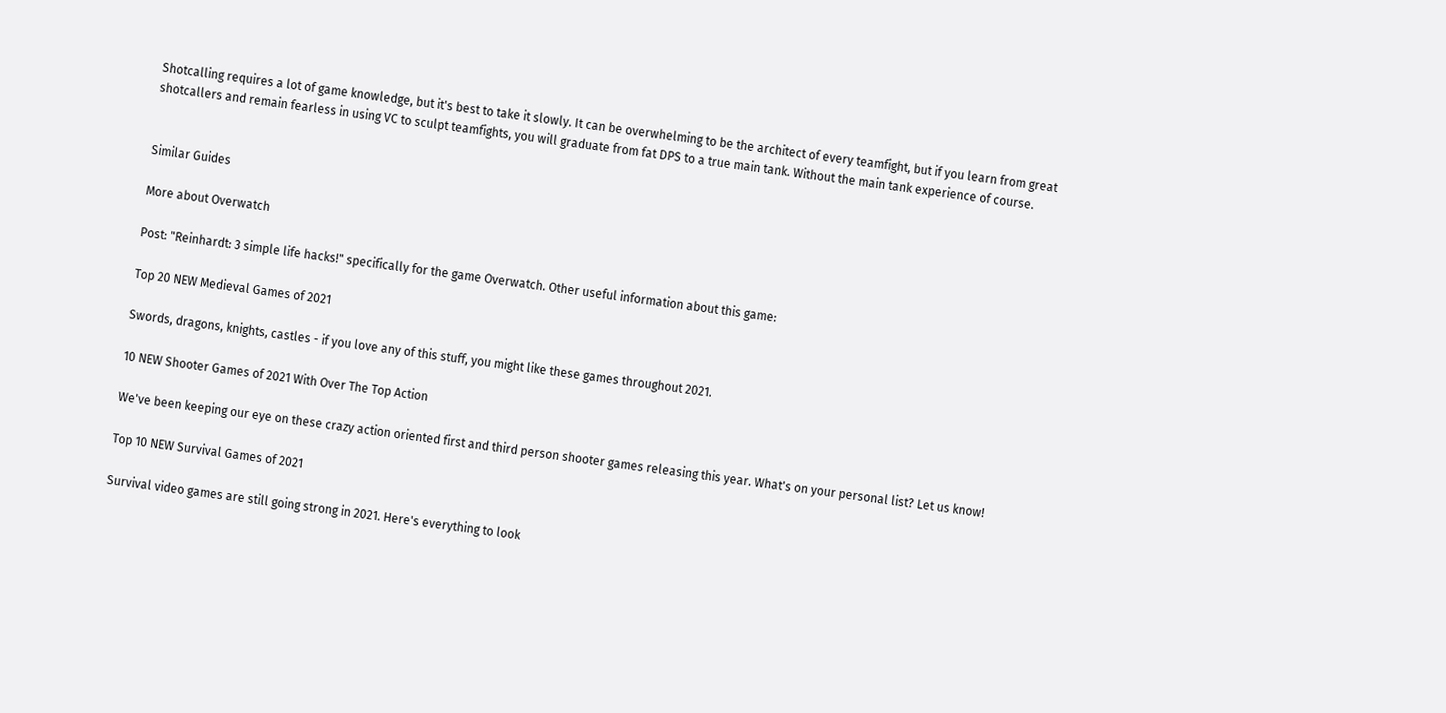Shotcalling requires a lot of game knowledge, but it's best to take it slowly. It can be overwhelming to be the architect of every teamfight, but if you learn from great shotcallers and remain fearless in using VC to sculpt teamfights, you will graduate from fat DPS to a true main tank. Without the main tank experience of course.


Similar Guides

More about Overwatch

Post: "Reinhardt: 3 simple life hacks!" specifically for the game Overwatch. Other useful information about this game:

Top 20 NEW Medieval Games of 2021

Swords, dragons, knights, castles - if you love any of this stuff, you might like these games throughout 2021.

10 NEW Shooter Games of 2021 With Over The Top Action

We've been keeping our eye on these crazy action oriented first and third person shooter games releasing this year. What's on your personal list? Let us know!

Top 10 NEW Survival Games of 2021

Survival video games are still going strong in 2021. Here's everything to look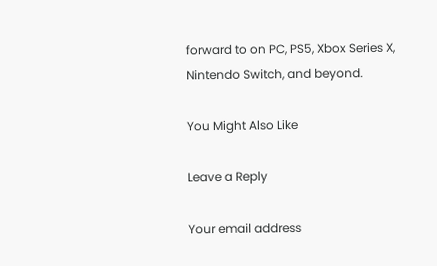forward to on PC, PS5, Xbox Series X, Nintendo Switch, and beyond.

You Might Also Like

Leave a Reply

Your email address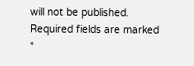will not be published. Required fields are marked *